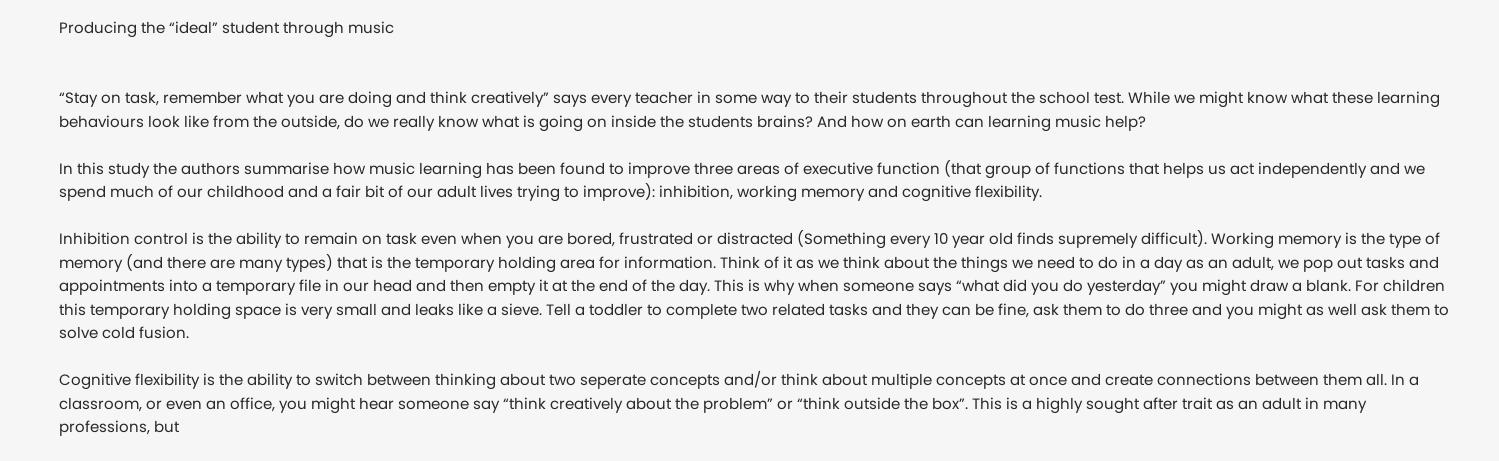Producing the “ideal” student through music


“Stay on task, remember what you are doing and think creatively” says every teacher in some way to their students throughout the school test. While we might know what these learning behaviours look like from the outside, do we really know what is going on inside the students brains? And how on earth can learning music help?

In this study the authors summarise how music learning has been found to improve three areas of executive function (that group of functions that helps us act independently and we spend much of our childhood and a fair bit of our adult lives trying to improve): inhibition, working memory and cognitive flexibility.

Inhibition control is the ability to remain on task even when you are bored, frustrated or distracted (Something every 10 year old finds supremely difficult). Working memory is the type of memory (and there are many types) that is the temporary holding area for information. Think of it as we think about the things we need to do in a day as an adult, we pop out tasks and appointments into a temporary file in our head and then empty it at the end of the day. This is why when someone says “what did you do yesterday” you might draw a blank. For children this temporary holding space is very small and leaks like a sieve. Tell a toddler to complete two related tasks and they can be fine, ask them to do three and you might as well ask them to solve cold fusion.

Cognitive flexibility is the ability to switch between thinking about two seperate concepts and/or think about multiple concepts at once and create connections between them all. In a classroom, or even an office, you might hear someone say “think creatively about the problem” or “think outside the box”. This is a highly sought after trait as an adult in many professions, but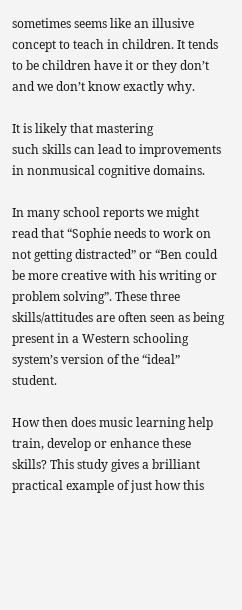sometimes seems like an illusive concept to teach in children. It tends to be children have it or they don’t and we don’t know exactly why.

It is likely that mastering
such skills can lead to improvements in nonmusical cognitive domains.

In many school reports we might read that “Sophie needs to work on not getting distracted” or “Ben could be more creative with his writing or problem solving”. These three skills/attitudes are often seen as being present in a Western schooling system’s version of the “ideal” student.

How then does music learning help train, develop or enhance these skills? This study gives a brilliant practical example of just how this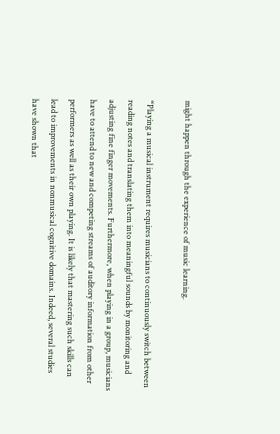might happen through the experience of music learning.

“Playing a musical instrument requires musicians to continuously switch between reading notes and translating them into meaningful sounds by monitoring and adjusting fine finger movements. Furthermore, when playing in a group, musicians have to attend to new and competing streams of auditory information from other performers as well as their own playing. It is likely that mastering such skills can lead to improvements in nonmusical cognitive domains. Indeed, several studies have shown that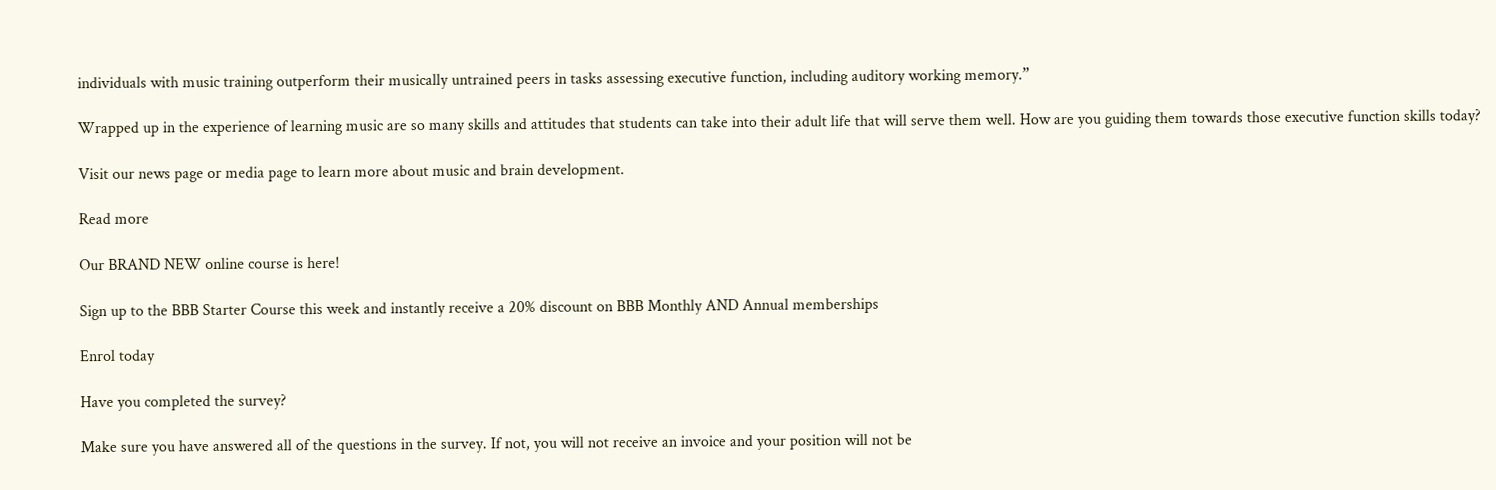individuals with music training outperform their musically untrained peers in tasks assessing executive function, including auditory working memory.”

Wrapped up in the experience of learning music are so many skills and attitudes that students can take into their adult life that will serve them well. How are you guiding them towards those executive function skills today?

Visit our news page or media page to learn more about music and brain development.

Read more

Our BRAND NEW online course is here!

Sign up to the BBB Starter Course this week and instantly receive a 20% discount on BBB Monthly AND Annual memberships

Enrol today

Have you completed the survey?

Make sure you have answered all of the questions in the survey. If not, you will not receive an invoice and your position will not be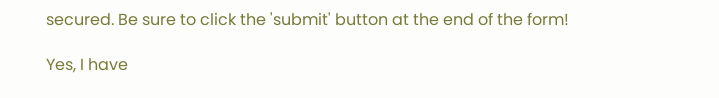secured. Be sure to click the 'submit' button at the end of the form!

Yes, I have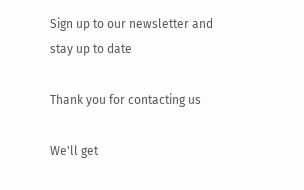Sign up to our newsletter and stay up to date

Thank you for contacting us

We'll get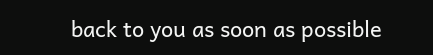back to you as soon as possible